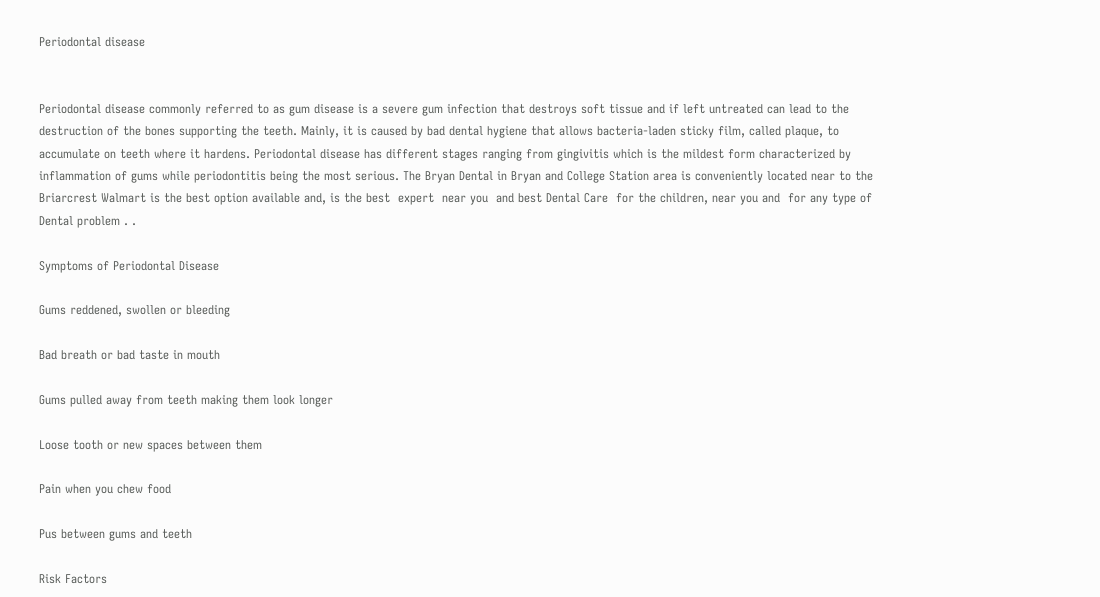Periodontal disease


Periodontal disease commonly referred to as gum disease is a severe gum infection that destroys soft tissue and if left untreated can lead to the destruction of the bones supporting the teeth. Mainly, it is caused by bad dental hygiene that allows bacteria-laden sticky film, called plaque, to accumulate on teeth where it hardens. Periodontal disease has different stages ranging from gingivitis which is the mildest form characterized by inflammation of gums while periodontitis being the most serious. The Bryan Dental in Bryan and College Station area is conveniently located near to the Briarcrest Walmart is the best option available and, is the best  expert  near you  and best Dental Care  for the children, near you and  for any type of  Dental problem . .

Symptoms of Periodontal Disease

Gums reddened, swollen or bleeding

Bad breath or bad taste in mouth

Gums pulled away from teeth making them look longer

Loose tooth or new spaces between them

Pain when you chew food

Pus between gums and teeth

Risk Factors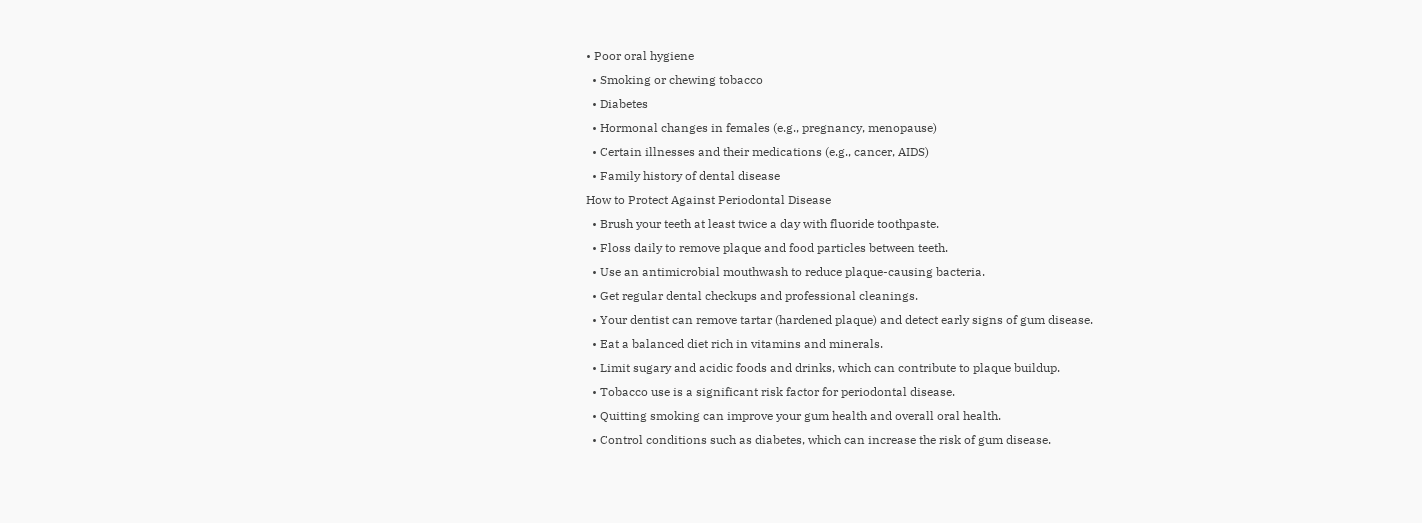• Poor oral hygiene
  • Smoking or chewing tobacco
  • Diabetes
  • Hormonal changes in females (e.g., pregnancy, menopause)
  • Certain illnesses and their medications (e.g., cancer, AIDS)
  • Family history of dental disease
How to Protect Against Periodontal Disease
  • Brush your teeth at least twice a day with fluoride toothpaste.
  • Floss daily to remove plaque and food particles between teeth.
  • Use an antimicrobial mouthwash to reduce plaque-causing bacteria.
  • Get regular dental checkups and professional cleanings.
  • Your dentist can remove tartar (hardened plaque) and detect early signs of gum disease.
  • Eat a balanced diet rich in vitamins and minerals.
  • Limit sugary and acidic foods and drinks, which can contribute to plaque buildup.
  • Tobacco use is a significant risk factor for periodontal disease.
  • Quitting smoking can improve your gum health and overall oral health.
  • Control conditions such as diabetes, which can increase the risk of gum disease.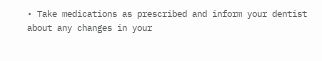• Take medications as prescribed and inform your dentist about any changes in your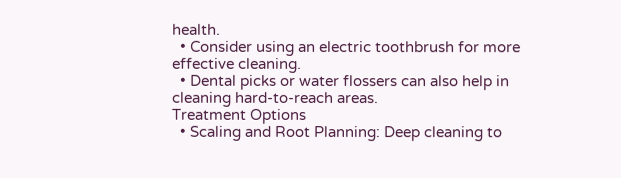health.
  • Consider using an electric toothbrush for more effective cleaning.
  • Dental picks or water flossers can also help in cleaning hard-to-reach areas.
Treatment Options
  • Scaling and Root Planning: Deep cleaning to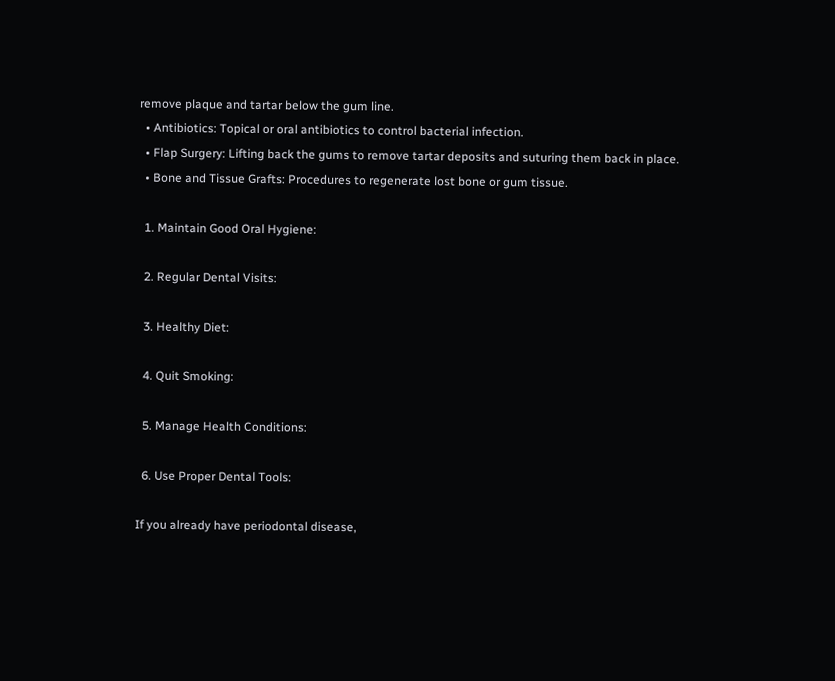remove plaque and tartar below the gum line.
  • Antibiotics: Topical or oral antibiotics to control bacterial infection.
  • Flap Surgery: Lifting back the gums to remove tartar deposits and suturing them back in place.
  • Bone and Tissue Grafts: Procedures to regenerate lost bone or gum tissue.

  1. Maintain Good Oral Hygiene:

  2. Regular Dental Visits:

  3. Healthy Diet:

  4. Quit Smoking:

  5. Manage Health Conditions:

  6. Use Proper Dental Tools:

If you already have periodontal disease,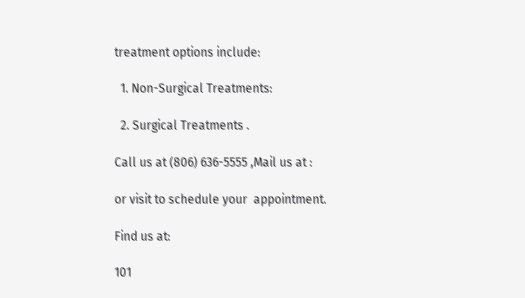treatment options include:

  1. Non-Surgical Treatments:

  2. Surgical Treatments .

Call us at (806) 636-5555 ,Mail us at :

or visit to schedule your  appointment.

Find us at:

101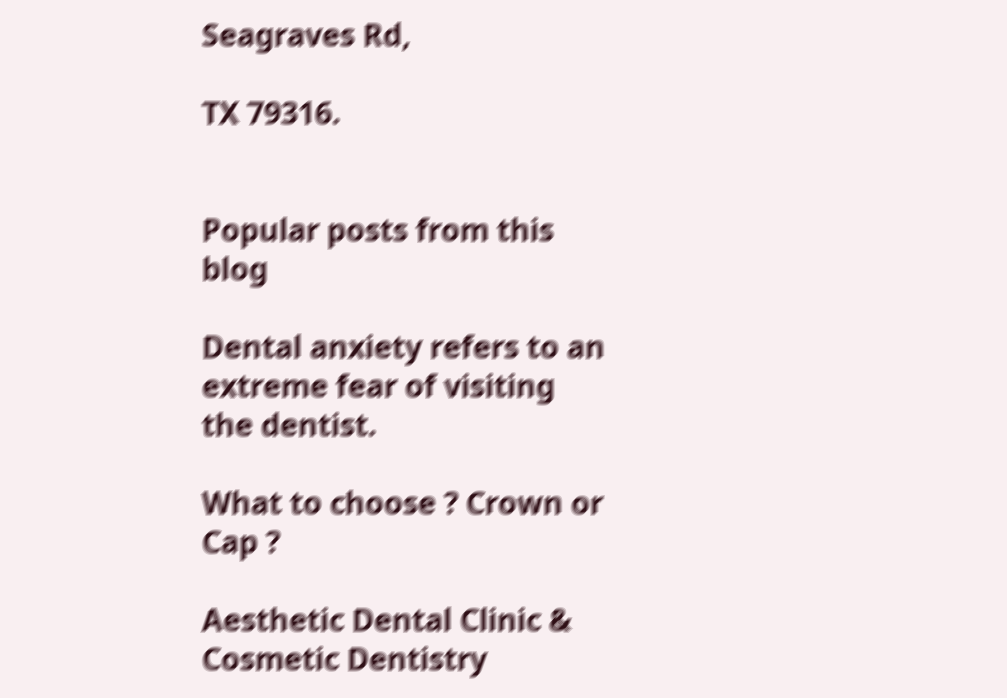Seagraves Rd,

TX 79316.


Popular posts from this blog

Dental anxiety refers to an extreme fear of visiting the dentist.

What to choose ? Crown or Cap ?

Aesthetic Dental Clinic & Cosmetic Dentistry